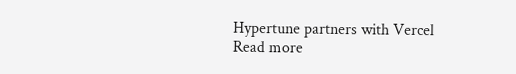Hypertune partners with Vercel
Read more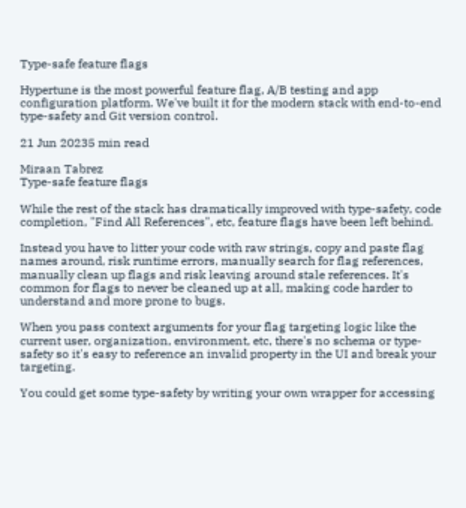Type-safe feature flags

Hypertune is the most powerful feature flag, A/B testing and app configuration platform. We've built it for the modern stack with end-to-end type-safety and Git version control.

21 Jun 20235 min read

Miraan Tabrez
Type-safe feature flags

While the rest of the stack has dramatically improved with type-safety, code completion, "Find All References", etc, feature flags have been left behind.

Instead you have to litter your code with raw strings, copy and paste flag names around, risk runtime errors, manually search for flag references, manually clean up flags and risk leaving around stale references. It's common for flags to never be cleaned up at all, making code harder to understand and more prone to bugs.

When you pass context arguments for your flag targeting logic like the current user, organization, environment, etc, there's no schema or type-safety so it's easy to reference an invalid property in the UI and break your targeting.

You could get some type-safety by writing your own wrapper for accessing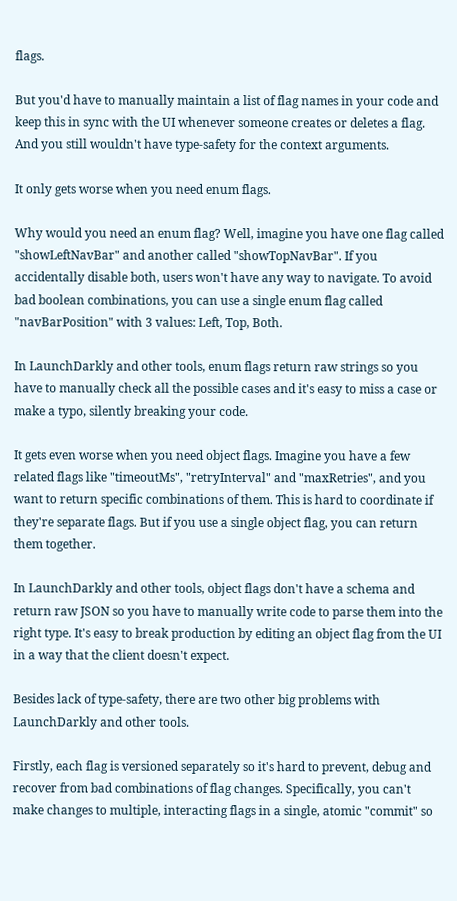flags.

But you'd have to manually maintain a list of flag names in your code and keep this in sync with the UI whenever someone creates or deletes a flag. And you still wouldn't have type-safety for the context arguments.

It only gets worse when you need enum flags.

Why would you need an enum flag? Well, imagine you have one flag called "showLeftNavBar" and another called "showTopNavBar". If you accidentally disable both, users won't have any way to navigate. To avoid bad boolean combinations, you can use a single enum flag called "navBarPosition" with 3 values: Left, Top, Both.

In LaunchDarkly and other tools, enum flags return raw strings so you have to manually check all the possible cases and it's easy to miss a case or make a typo, silently breaking your code.

It gets even worse when you need object flags. Imagine you have a few related flags like "timeoutMs", "retryInterval" and "maxRetries", and you want to return specific combinations of them. This is hard to coordinate if they're separate flags. But if you use a single object flag, you can return them together.

In LaunchDarkly and other tools, object flags don't have a schema and return raw JSON so you have to manually write code to parse them into the right type. It's easy to break production by editing an object flag from the UI in a way that the client doesn't expect.

Besides lack of type-safety, there are two other big problems with LaunchDarkly and other tools.

Firstly, each flag is versioned separately so it's hard to prevent, debug and recover from bad combinations of flag changes. Specifically, you can't make changes to multiple, interacting flags in a single, atomic "commit" so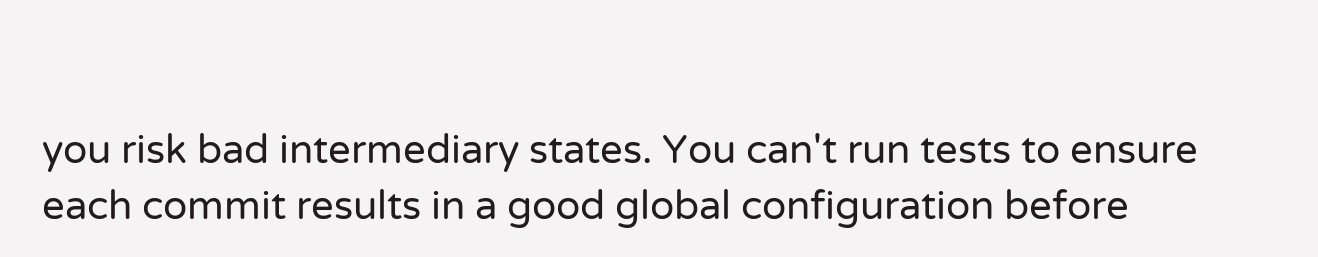you risk bad intermediary states. You can't run tests to ensure each commit results in a good global configuration before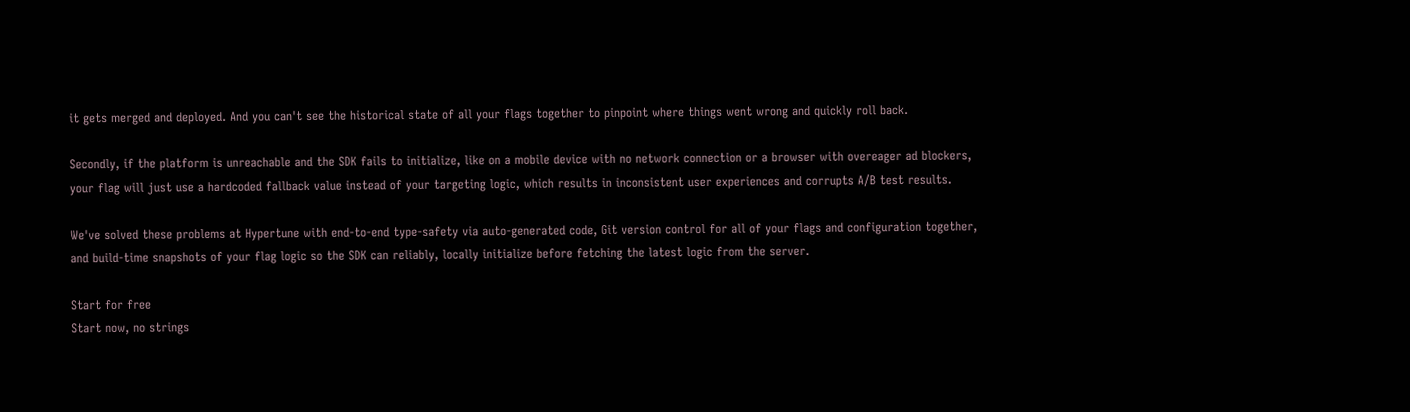it gets merged and deployed. And you can't see the historical state of all your flags together to pinpoint where things went wrong and quickly roll back.

Secondly, if the platform is unreachable and the SDK fails to initialize, like on a mobile device with no network connection or a browser with overeager ad blockers, your flag will just use a hardcoded fallback value instead of your targeting logic, which results in inconsistent user experiences and corrupts A/B test results.

We've solved these problems at Hypertune with end-to-end type-safety via auto-generated code, Git version control for all of your flags and configuration together, and build-time snapshots of your flag logic so the SDK can reliably, locally initialize before fetching the latest logic from the server.

Start for free
Start now, no strings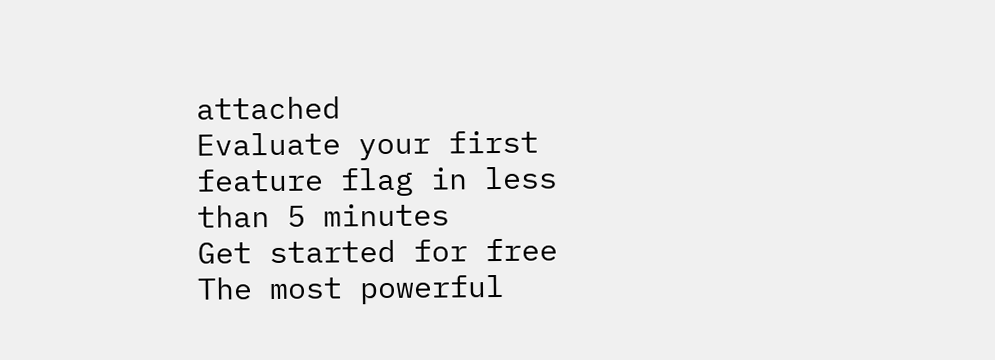attached
Evaluate your first feature flag in less than 5 minutes
Get started for free
The most powerful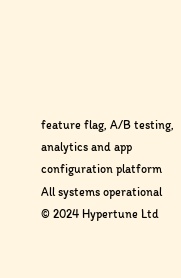feature flag, A/B testing, analytics and app configuration platform
All systems operational
© 2024 Hypertune Ltd